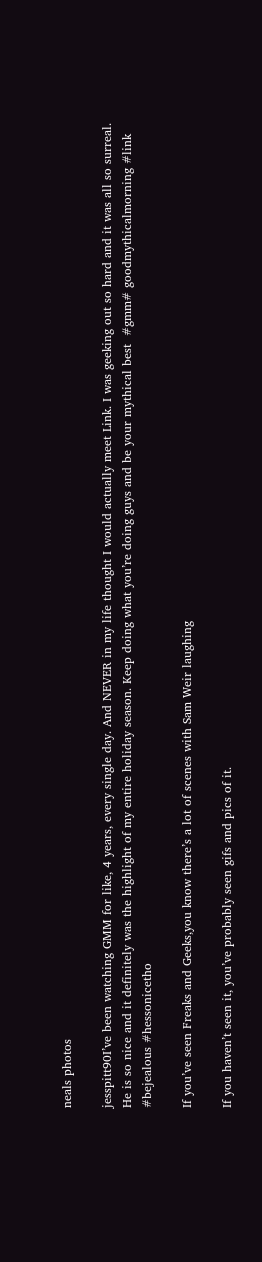neals photos

jesspitt90I’ve been watching GMM for like, 4 years, every single day. And NEVER in my life thought I would actually meet Link. I was geeking out so hard and it was all so surreal. He is so nice and it definitely was the highlight of my entire holiday season. Keep doing what you’re doing guys and be your mythical best  #gmm# goodmythicalmorning #link #bejealous #hessonicetho

If you’ve seen Freaks and Geeks,you know there’s a lot of scenes with Sam Weir laughing

If you haven’t seen it, you’ve probably seen gifs and pics of it.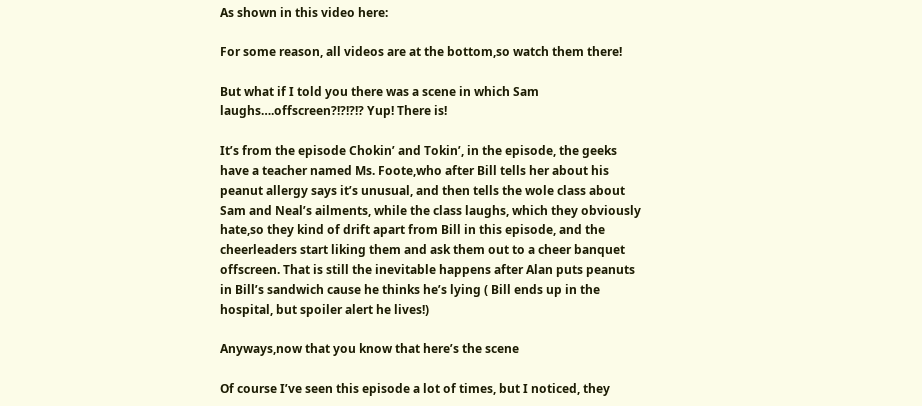As shown in this video here:

For some reason, all videos are at the bottom,so watch them there!

But what if I told you there was a scene in which Sam laughs….offscreen?!?!?!? Yup! There is!

It’s from the episode Chokin’ and Tokin’, in the episode, the geeks have a teacher named Ms. Foote,who after Bill tells her about his peanut allergy says it’s unusual, and then tells the wole class about Sam and Neal’s ailments, while the class laughs, which they obviously hate,so they kind of drift apart from Bill in this episode, and the cheerleaders start liking them and ask them out to a cheer banquet offscreen. That is still the inevitable happens after Alan puts peanuts in Bill’s sandwich cause he thinks he’s lying ( Bill ends up in the hospital, but spoiler alert he lives!)

Anyways,now that you know that here’s the scene

Of course I’ve seen this episode a lot of times, but I noticed, they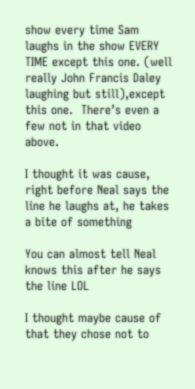show every time Sam laughs in the show EVERY TIME except this one. (well really John Francis Daley laughing but still),except this one.  There’s even a few not in that video above.

I thought it was cause, right before Neal says the line he laughs at, he takes a bite of something

You can almost tell Neal knows this after he says the line LOL

I thought maybe cause of that they chose not to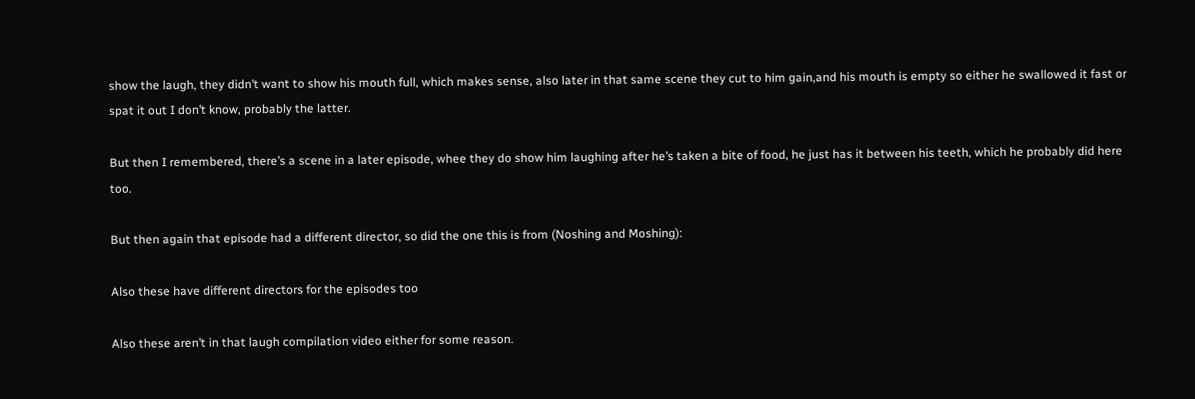show the laugh, they didn’t want to show his mouth full, which makes sense, also later in that same scene they cut to him gain,and his mouth is empty so either he swallowed it fast or spat it out I don’t know, probably the latter.

But then I remembered, there’s a scene in a later episode, whee they do show him laughing after he’s taken a bite of food, he just has it between his teeth, which he probably did here too.

But then again that episode had a different director, so did the one this is from (Noshing and Moshing):

Also these have different directors for the episodes too

Also these aren’t in that laugh compilation video either for some reason.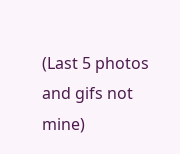(Last 5 photos and gifs not mine)